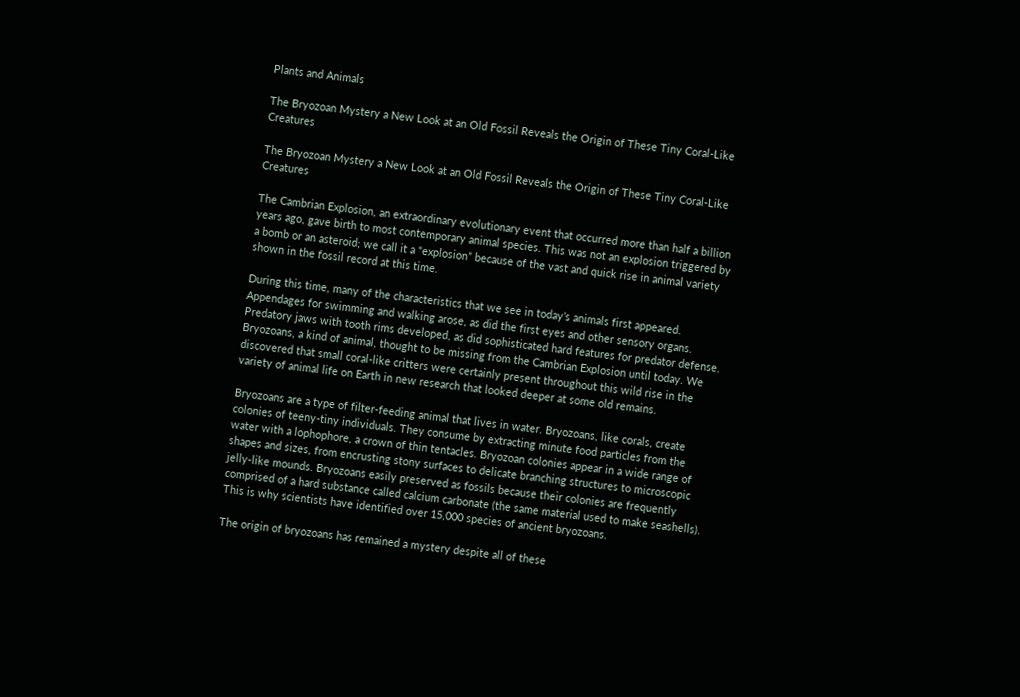Plants and Animals

The Bryozoan Mystery a New Look at an Old Fossil Reveals the Origin of These Tiny Coral-Like Creatures

The Bryozoan Mystery a New Look at an Old Fossil Reveals the Origin of These Tiny Coral-Like Creatures

The Cambrian Explosion, an extraordinary evolutionary event that occurred more than half a billion years ago, gave birth to most contemporary animal species. This was not an explosion triggered by a bomb or an asteroid; we call it a “explosion” because of the vast and quick rise in animal variety shown in the fossil record at this time.

During this time, many of the characteristics that we see in today’s animals first appeared. Appendages for swimming and walking arose, as did the first eyes and other sensory organs. Predatory jaws with tooth rims developed, as did sophisticated hard features for predator defense. Bryozoans, a kind of animal, thought to be missing from the Cambrian Explosion until today. We discovered that small coral-like critters were certainly present throughout this wild rise in the variety of animal life on Earth in new research that looked deeper at some old remains.

Bryozoans are a type of filter-feeding animal that lives in water. Bryozoans, like corals, create colonies of teeny-tiny individuals. They consume by extracting minute food particles from the water with a lophophore, a crown of thin tentacles. Bryozoan colonies appear in a wide range of shapes and sizes, from encrusting stony surfaces to delicate branching structures to microscopic jelly-like mounds. Bryozoans easily preserved as fossils because their colonies are frequently comprised of a hard substance called calcium carbonate (the same material used to make seashells). This is why scientists have identified over 15,000 species of ancient bryozoans.

The origin of bryozoans has remained a mystery despite all of these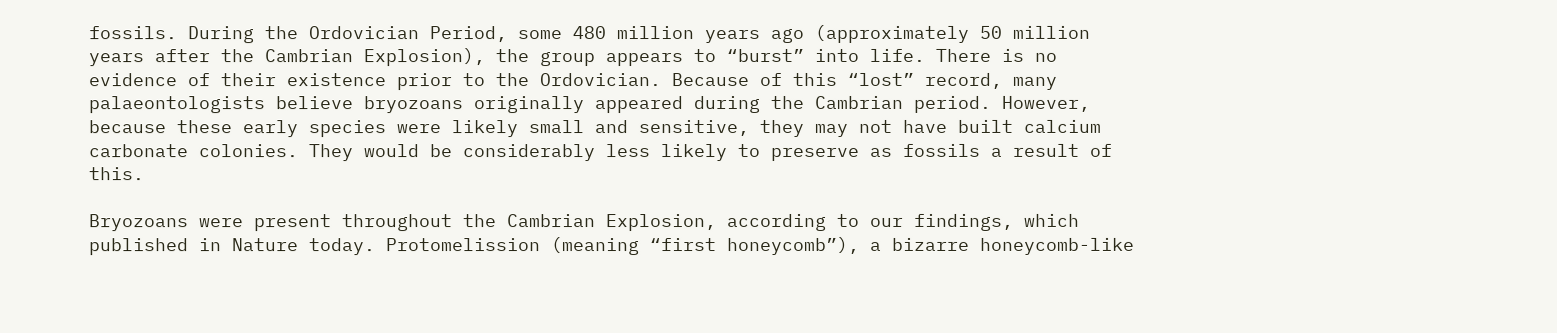fossils. During the Ordovician Period, some 480 million years ago (approximately 50 million years after the Cambrian Explosion), the group appears to “burst” into life. There is no evidence of their existence prior to the Ordovician. Because of this “lost” record, many palaeontologists believe bryozoans originally appeared during the Cambrian period. However, because these early species were likely small and sensitive, they may not have built calcium carbonate colonies. They would be considerably less likely to preserve as fossils a result of this.

Bryozoans were present throughout the Cambrian Explosion, according to our findings, which published in Nature today. Protomelission (meaning “first honeycomb”), a bizarre honeycomb-like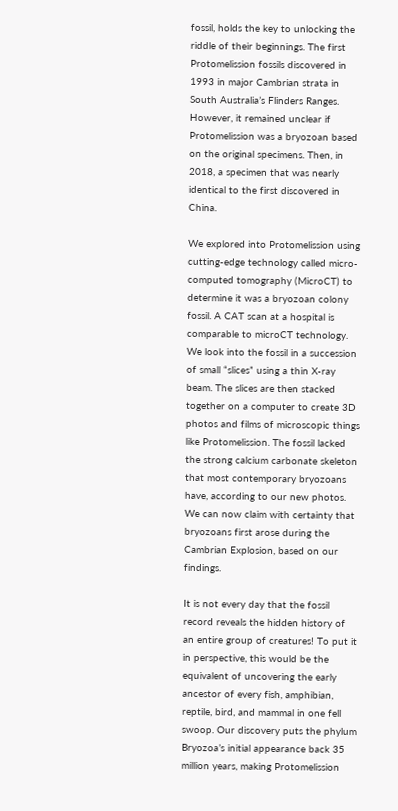fossil, holds the key to unlocking the riddle of their beginnings. The first Protomelission fossils discovered in 1993 in major Cambrian strata in South Australia’s Flinders Ranges. However, it remained unclear if Protomelission was a bryozoan based on the original specimens. Then, in 2018, a specimen that was nearly identical to the first discovered in China.

We explored into Protomelission using cutting-edge technology called micro-computed tomography (MicroCT) to determine it was a bryozoan colony fossil. A CAT scan at a hospital is comparable to microCT technology. We look into the fossil in a succession of small “slices” using a thin X-ray beam. The slices are then stacked together on a computer to create 3D photos and films of microscopic things like Protomelission. The fossil lacked the strong calcium carbonate skeleton that most contemporary bryozoans have, according to our new photos. We can now claim with certainty that bryozoans first arose during the Cambrian Explosion, based on our findings.

It is not every day that the fossil record reveals the hidden history of an entire group of creatures! To put it in perspective, this would be the equivalent of uncovering the early ancestor of every fish, amphibian, reptile, bird, and mammal in one fell swoop. Our discovery puts the phylum Bryozoa’s initial appearance back 35 million years, making Protomelission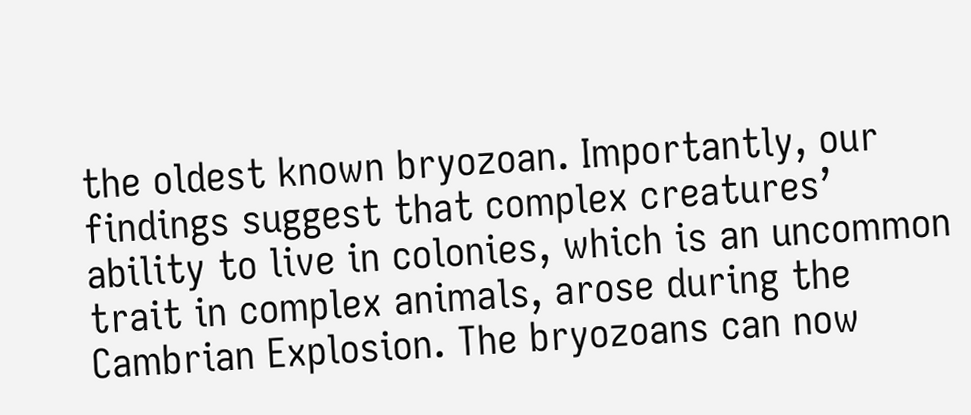the oldest known bryozoan. Importantly, our findings suggest that complex creatures’ ability to live in colonies, which is an uncommon trait in complex animals, arose during the Cambrian Explosion. The bryozoans can now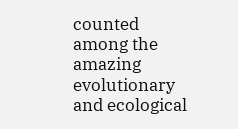counted among the amazing evolutionary and ecological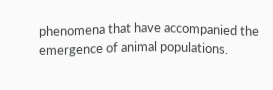phenomena that have accompanied the emergence of animal populations.